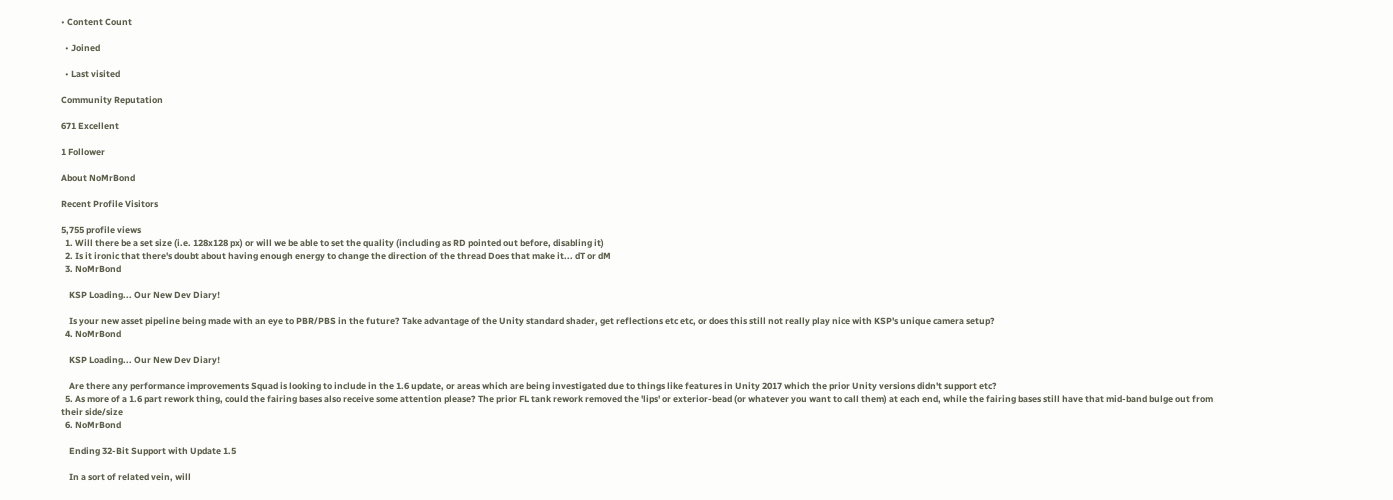• Content Count

  • Joined

  • Last visited

Community Reputation

671 Excellent

1 Follower

About NoMrBond

Recent Profile Visitors

5,755 profile views
  1. Will there be a set size (i.e. 128x128 px) or will we be able to set the quality (including as RD pointed out before, disabling it)
  2. Is it ironic that there's doubt about having enough energy to change the direction of the thread Does that make it... dT or dM
  3. NoMrBond

    KSP Loading... Our New Dev Diary!

    Is your new asset pipeline being made with an eye to PBR/PBS in the future? Take advantage of the Unity standard shader, get reflections etc etc, or does this still not really play nice with KSP's unique camera setup?
  4. NoMrBond

    KSP Loading... Our New Dev Diary!

    Are there any performance improvements Squad is looking to include in the 1.6 update, or areas which are being investigated due to things like features in Unity 2017 which the prior Unity versions didn't support etc?
  5. As more of a 1.6 part rework thing, could the fairing bases also receive some attention please? The prior FL tank rework removed the 'lips' or exterior-bead (or whatever you want to call them) at each end, while the fairing bases still have that mid-band bulge out from their side/size
  6. NoMrBond

    Ending 32-Bit Support with Update 1.5

    In a sort of related vein, will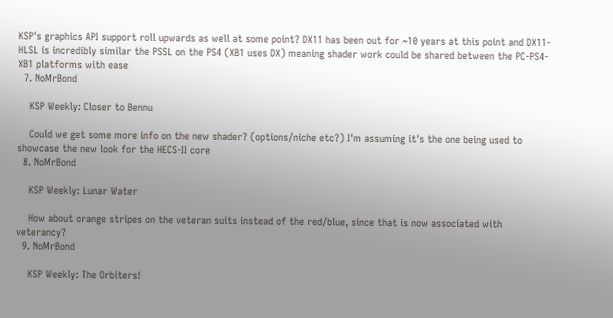KSP's graphics API support roll upwards as well at some point? DX11 has been out for ~10 years at this point and DX11-HLSL is incredibly similar the PSSL on the PS4 (XB1 uses DX) meaning shader work could be shared between the PC-PS4-XB1 platforms with ease
  7. NoMrBond

    KSP Weekly: Closer to Bennu

    Could we get some more info on the new shader? (options/niche etc?) I'm assuming it's the one being used to showcase the new look for the HECS-II core
  8. NoMrBond

    KSP Weekly: Lunar Water

    How about orange stripes on the veteran suits instead of the red/blue, since that is now associated with veterancy?
  9. NoMrBond

    KSP Weekly: The Orbiters!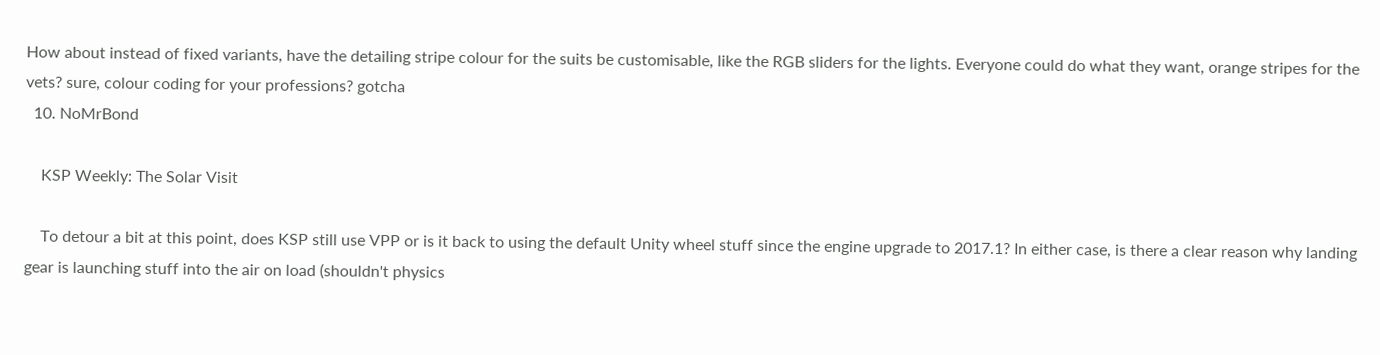How about instead of fixed variants, have the detailing stripe colour for the suits be customisable, like the RGB sliders for the lights. Everyone could do what they want, orange stripes for the vets? sure, colour coding for your professions? gotcha
  10. NoMrBond

    KSP Weekly: The Solar Visit

    To detour a bit at this point, does KSP still use VPP or is it back to using the default Unity wheel stuff since the engine upgrade to 2017.1? In either case, is there a clear reason why landing gear is launching stuff into the air on load (shouldn't physics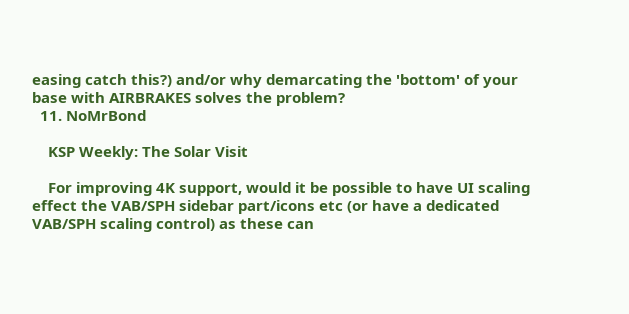easing catch this?) and/or why demarcating the 'bottom' of your base with AIRBRAKES solves the problem?
  11. NoMrBond

    KSP Weekly: The Solar Visit

    For improving 4K support, would it be possible to have UI scaling effect the VAB/SPH sidebar part/icons etc (or have a dedicated VAB/SPH scaling control) as these can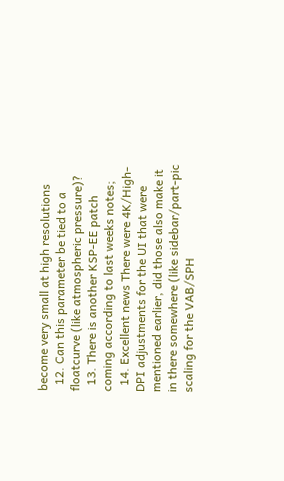become very small at high resolutions
  12. Can this parameter be tied to a floatcurve (like atmospheric pressure)?
  13. There is another KSP-EE patch coming according to last weeks notes;
  14. Excellent news There were 4K/High-DPI adjustments for the UI that were mentioned earlier, did those also make it in there somewhere (like sidebar/part-pic scaling for the VAB/SPH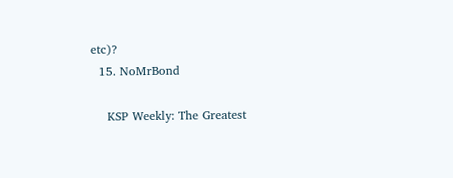etc)?
  15. NoMrBond

    KSP Weekly: The Greatest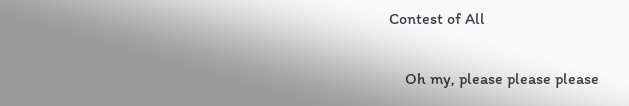Contest of All

    Oh my, please please please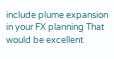include plume expansion in your FX planning That would be excellent